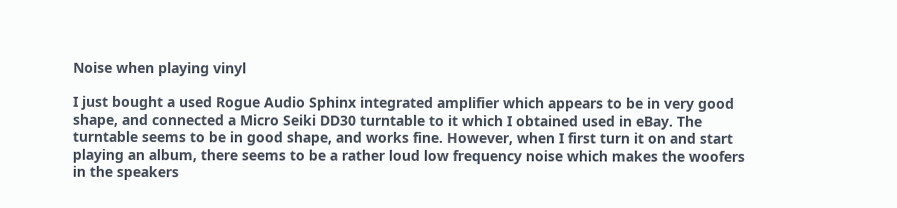Noise when playing vinyl

I just bought a used Rogue Audio Sphinx integrated amplifier which appears to be in very good shape, and connected a Micro Seiki DD30 turntable to it which I obtained used in eBay. The turntable seems to be in good shape, and works fine. However, when I first turn it on and start playing an album, there seems to be a rather loud low frequency noise which makes the woofers in the speakers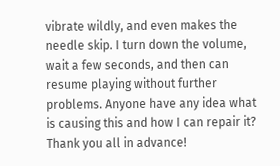vibrate wildly, and even makes the needle skip. I turn down the volume, wait a few seconds, and then can resume playing without further problems. Anyone have any idea what is causing this and how I can repair it? Thank you all in advance!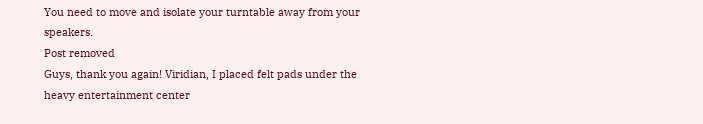You need to move and isolate your turntable away from your speakers.
Post removed
Guys, thank you again! Viridian, I placed felt pads under the heavy entertainment center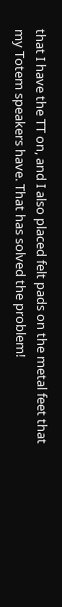that I have the TT on, and I also placed felt pads on the metal feet that my Totem speakers have. That has solved the problem!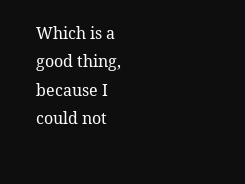Which is a good thing, because I could not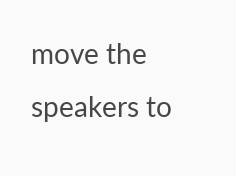move the speakers to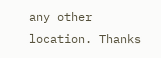any other location. Thanks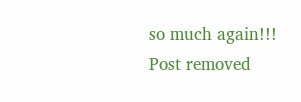so much again!!!
Post removed